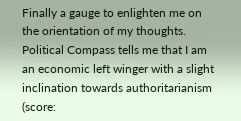Finally a gauge to enlighten me on the orientation of my thoughts. Political Compass tells me that I am an economic left winger with a slight inclination towards authoritarianism (score: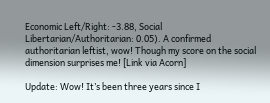Economic Left/Right: -3.88, Social Libertarian/Authoritarian: 0.05). A confirmed authoritarian leftist, wow! Though my score on the social dimension surprises me! [Link via Acorn]

Update: Wow! It’s been three years since I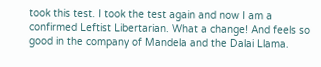took this test. I took the test again and now I am a confirmed Leftist Libertarian. What a change! And feels so good in the company of Mandela and the Dalai Llama.